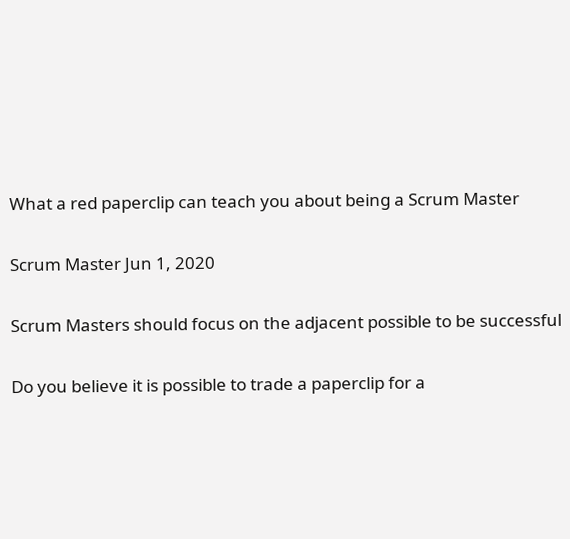What a red paperclip can teach you about being a Scrum Master

Scrum Master Jun 1, 2020

Scrum Masters should focus on the adjacent possible to be successful

Do you believe it is possible to trade a paperclip for a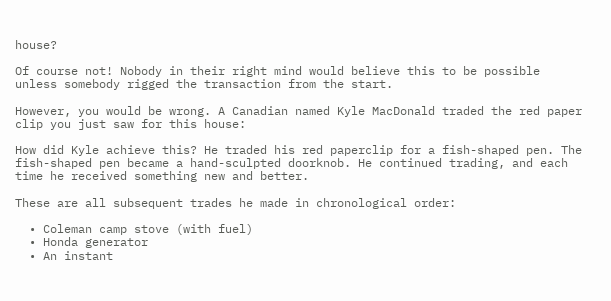house?

Of course not! Nobody in their right mind would believe this to be possible unless somebody rigged the transaction from the start.

However, you would be wrong. A Canadian named Kyle MacDonald traded the red paper clip you just saw for this house:

How did Kyle achieve this? He traded his red paperclip for a fish-shaped pen. The fish-shaped pen became a hand-sculpted doorknob. He continued trading, and each time he received something new and better.

These are all subsequent trades he made in chronological order:

  • Coleman camp stove (with fuel)
  • Honda generator
  • An instant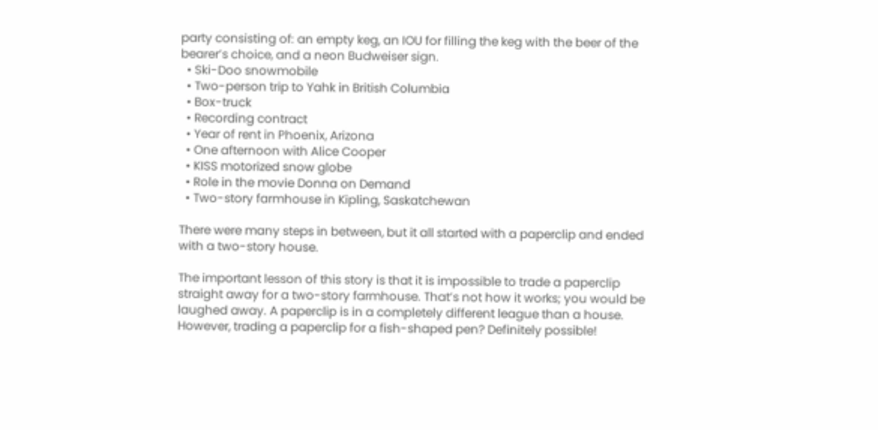party consisting of: an empty keg, an IOU for filling the keg with the beer of the bearer’s choice, and a neon Budweiser sign.
  • Ski-Doo snowmobile
  • Two-person trip to Yahk in British Columbia
  • Box-truck
  • Recording contract
  • Year of rent in Phoenix, Arizona
  • One afternoon with Alice Cooper
  • KISS motorized snow globe
  • Role in the movie Donna on Demand
  • Two-story farmhouse in Kipling, Saskatchewan

There were many steps in between, but it all started with a paperclip and ended with a two-story house.

The important lesson of this story is that it is impossible to trade a paperclip straight away for a two-story farmhouse. That’s not how it works; you would be laughed away. A paperclip is in a completely different league than a house. However, trading a paperclip for a fish-shaped pen? Definitely possible!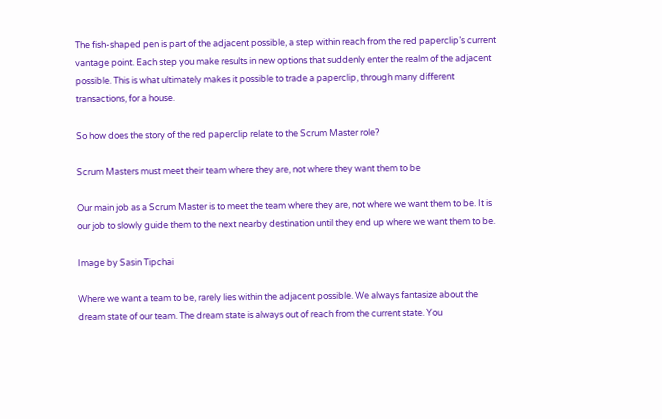The fish-shaped pen is part of the adjacent possible, a step within reach from the red paperclip’s current vantage point. Each step you make results in new options that suddenly enter the realm of the adjacent possible. This is what ultimately makes it possible to trade a paperclip, through many different transactions, for a house.

So how does the story of the red paperclip relate to the Scrum Master role?

Scrum Masters must meet their team where they are, not where they want them to be

Our main job as a Scrum Master is to meet the team where they are, not where we want them to be. It is our job to slowly guide them to the next nearby destination until they end up where we want them to be.

Image by Sasin Tipchai

Where we want a team to be, rarely lies within the adjacent possible. We always fantasize about the dream state of our team. The dream state is always out of reach from the current state. You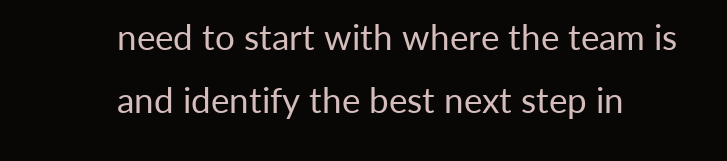need to start with where the team is and identify the best next step in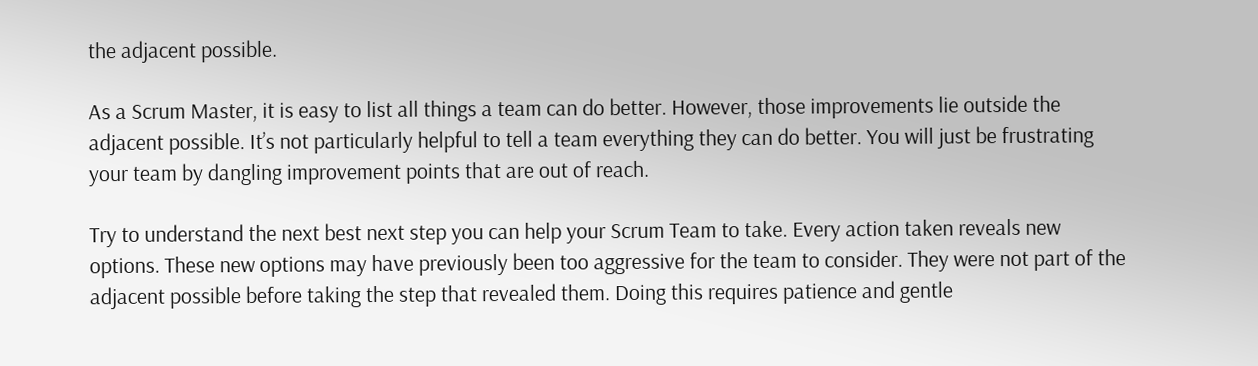the adjacent possible.

As a Scrum Master, it is easy to list all things a team can do better. However, those improvements lie outside the adjacent possible. It’s not particularly helpful to tell a team everything they can do better. You will just be frustrating your team by dangling improvement points that are out of reach.

Try to understand the next best next step you can help your Scrum Team to take. Every action taken reveals new options. These new options may have previously been too aggressive for the team to consider. They were not part of the adjacent possible before taking the step that revealed them. Doing this requires patience and gentle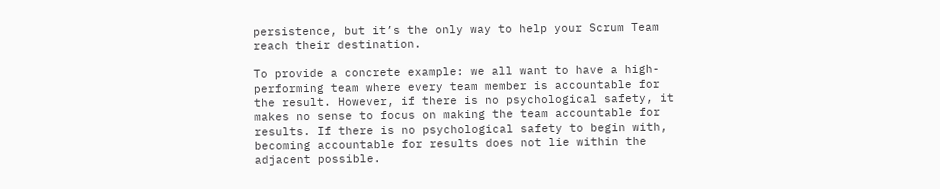persistence, but it’s the only way to help your Scrum Team reach their destination.

To provide a concrete example: we all want to have a high-performing team where every team member is accountable for the result. However, if there is no psychological safety, it makes no sense to focus on making the team accountable for results. If there is no psychological safety to begin with, becoming accountable for results does not lie within the adjacent possible.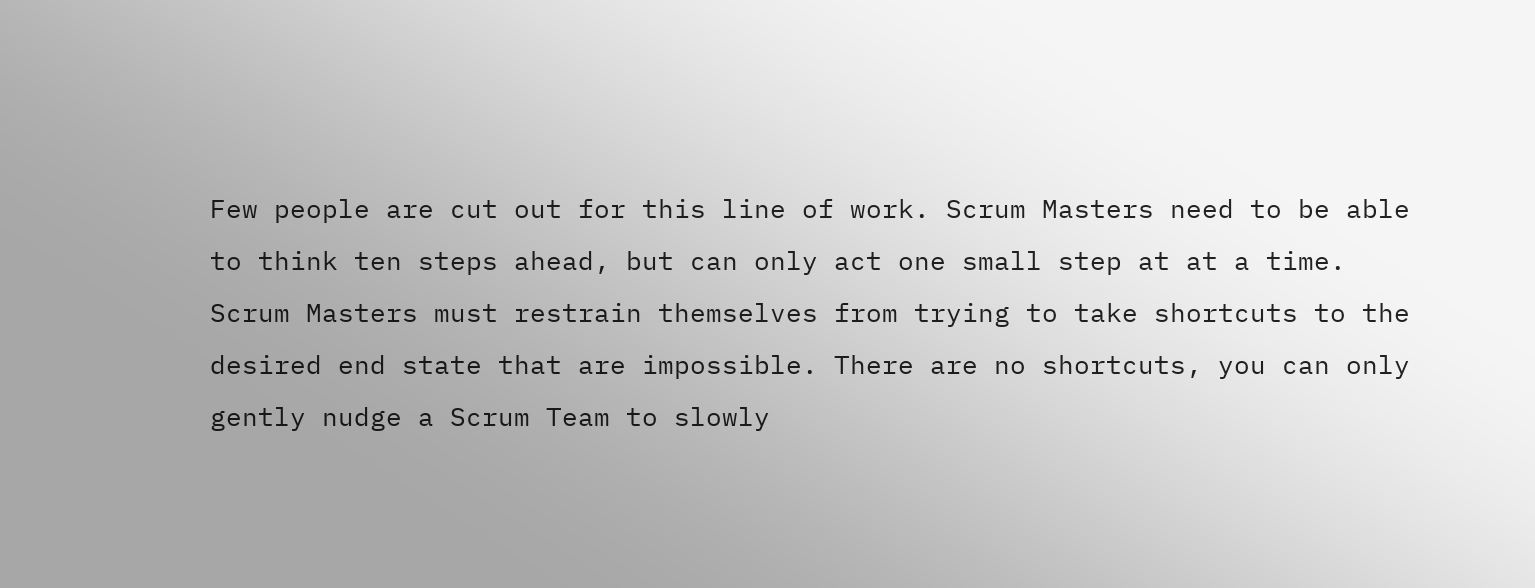Few people are cut out for this line of work. Scrum Masters need to be able to think ten steps ahead, but can only act one small step at at a time. Scrum Masters must restrain themselves from trying to take shortcuts to the desired end state that are impossible. There are no shortcuts, you can only gently nudge a Scrum Team to slowly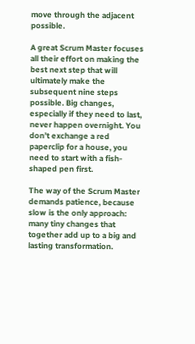move through the adjacent possible.

A great Scrum Master focuses all their effort on making the best next step that will ultimately make the subsequent nine steps possible. Big changes, especially if they need to last, never happen overnight. You don’t exchange a red paperclip for a house, you need to start with a fish-shaped pen first.

The way of the Scrum Master demands patience, because slow is the only approach: many tiny changes that together add up to a big and lasting transformation.